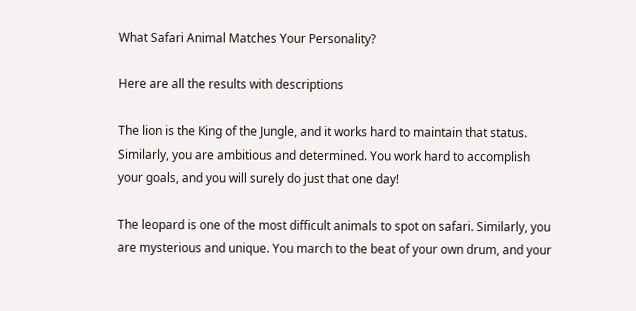What Safari Animal Matches Your Personality?

Here are all the results with descriptions

The lion is the King of the Jungle, and it works hard to maintain that status. Similarly, you are ambitious and determined. You work hard to accomplish your goals, and you will surely do just that one day!

The leopard is one of the most difficult animals to spot on safari. Similarly, you are mysterious and unique. You march to the beat of your own drum, and your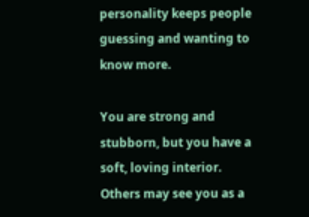personality keeps people guessing and wanting to know more.

You are strong and stubborn, but you have a soft, loving interior. Others may see you as a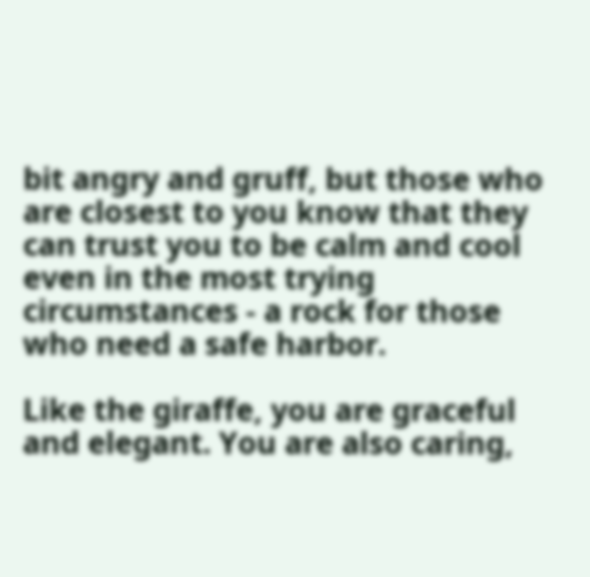bit angry and gruff, but those who are closest to you know that they can trust you to be calm and cool even in the most trying circumstances - a rock for those who need a safe harbor.

Like the giraffe, you are graceful and elegant. You are also caring,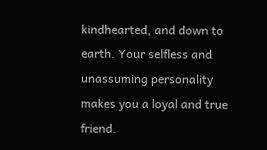kindhearted, and down to earth. Your selfless and unassuming personality makes you a loyal and true friend.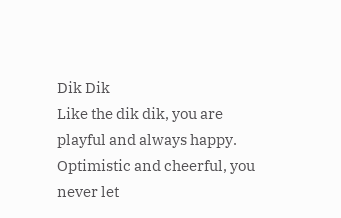Dik Dik
Like the dik dik, you are playful and always happy. Optimistic and cheerful, you never let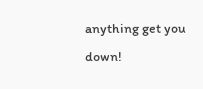anything get you down!